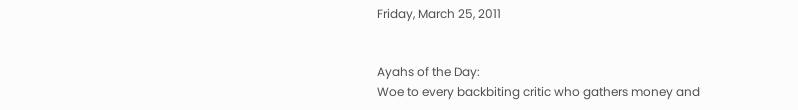Friday, March 25, 2011


Ayahs of the Day:
Woe to every backbiting critic who gathers money and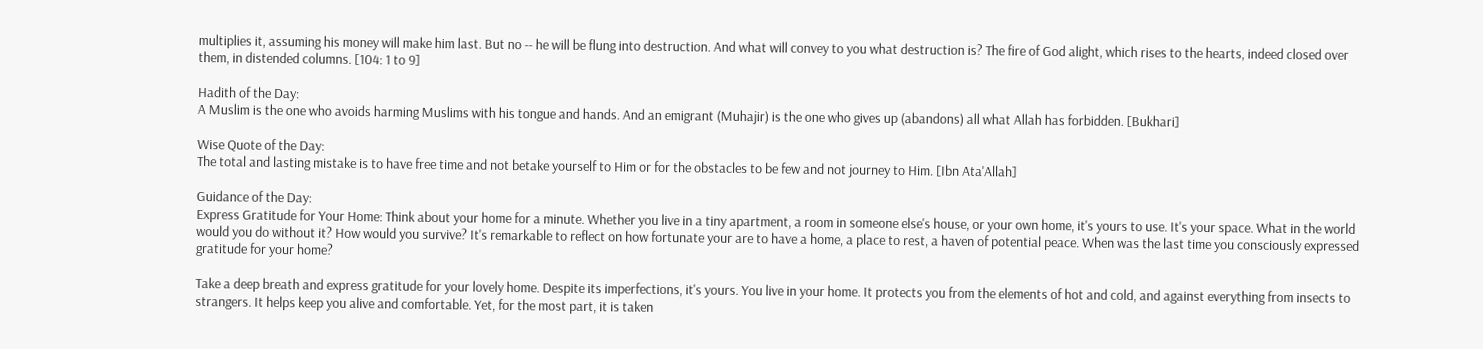multiplies it, assuming his money will make him last. But no -- he will be flung into destruction. And what will convey to you what destruction is? The fire of God alight, which rises to the hearts, indeed closed over them, in distended columns. [104: 1 to 9]

Hadith of the Day:
A Muslim is the one who avoids harming Muslims with his tongue and hands. And an emigrant (Muhajir) is the one who gives up (abandons) all what Allah has forbidden. [Bukhari]

Wise Quote of the Day:
The total and lasting mistake is to have free time and not betake yourself to Him or for the obstacles to be few and not journey to Him. [Ibn Ata'Allah]

Guidance of the Day:
Express Gratitude for Your Home: Think about your home for a minute. Whether you live in a tiny apartment, a room in someone else's house, or your own home, it's yours to use. It's your space. What in the world would you do without it? How would you survive? It's remarkable to reflect on how fortunate your are to have a home, a place to rest, a haven of potential peace. When was the last time you consciously expressed gratitude for your home?

Take a deep breath and express gratitude for your lovely home. Despite its imperfections, it's yours. You live in your home. It protects you from the elements of hot and cold, and against everything from insects to strangers. It helps keep you alive and comfortable. Yet, for the most part, it is taken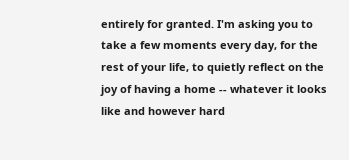entirely for granted. I'm asking you to take a few moments every day, for the rest of your life, to quietly reflect on the joy of having a home -- whatever it looks like and however hard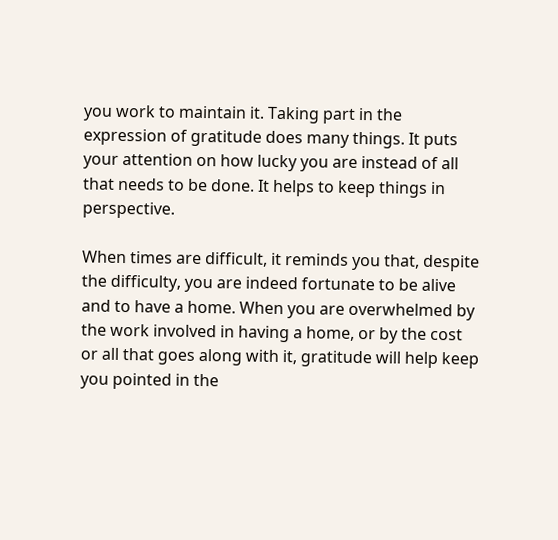you work to maintain it. Taking part in the expression of gratitude does many things. It puts your attention on how lucky you are instead of all that needs to be done. It helps to keep things in perspective.

When times are difficult, it reminds you that, despite the difficulty, you are indeed fortunate to be alive and to have a home. When you are overwhelmed by the work involved in having a home, or by the cost or all that goes along with it, gratitude will help keep you pointed in the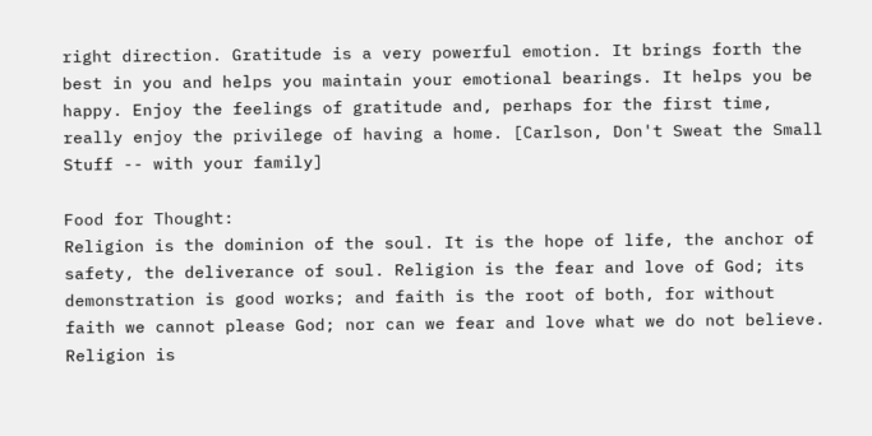right direction. Gratitude is a very powerful emotion. It brings forth the best in you and helps you maintain your emotional bearings. It helps you be happy. Enjoy the feelings of gratitude and, perhaps for the first time, really enjoy the privilege of having a home. [Carlson, Don't Sweat the Small Stuff -- with your family]

Food for Thought:
Religion is the dominion of the soul. It is the hope of life, the anchor of safety, the deliverance of soul. Religion is the fear and love of God; its demonstration is good works; and faith is the root of both, for without faith we cannot please God; nor can we fear and love what we do not believe. Religion is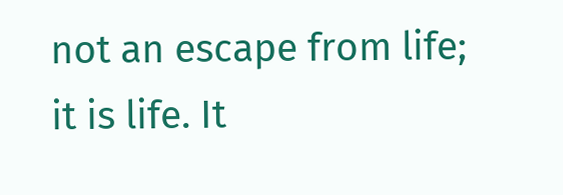not an escape from life; it is life. It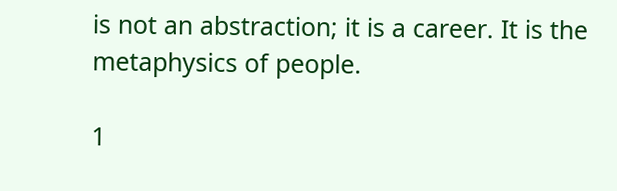is not an abstraction; it is a career. It is the metaphysics of people.

1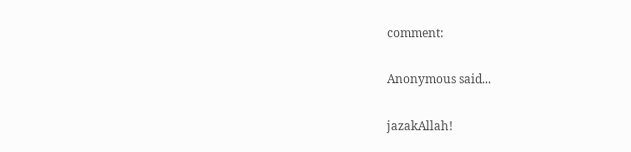comment:

Anonymous said...

jazakAllah!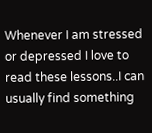Whenever I am stressed or depressed I love to read these lessons..I can usually find something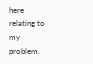here relating to my problem.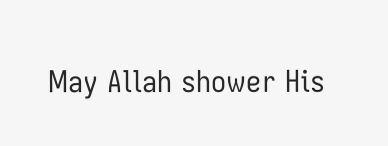May Allah shower His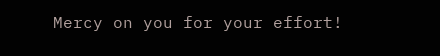Mercy on you for your effort!